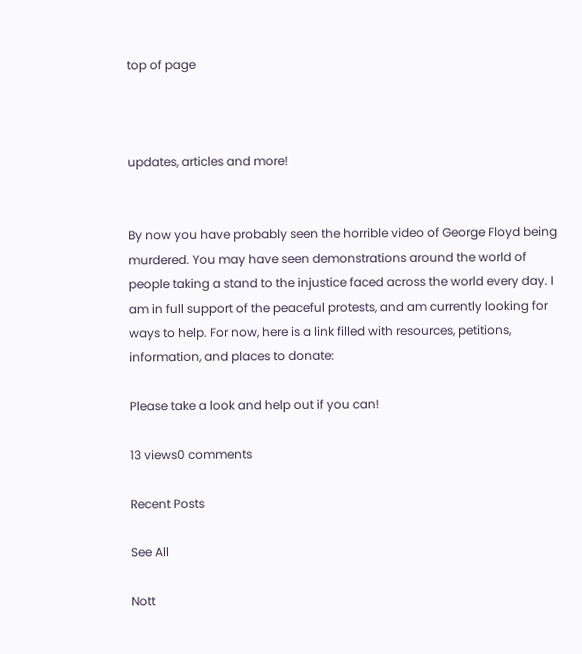top of page



updates, articles and more!


By now you have probably seen the horrible video of George Floyd being murdered. You may have seen demonstrations around the world of people taking a stand to the injustice faced across the world every day. I am in full support of the peaceful protests, and am currently looking for ways to help. For now, here is a link filled with resources, petitions, information, and places to donate:

Please take a look and help out if you can!

13 views0 comments

Recent Posts

See All

Nott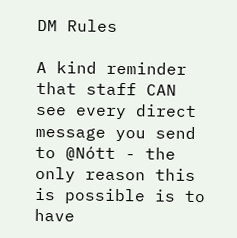DM Rules

A kind reminder that staff CAN see every direct message you send to @Nótt - the only reason this is possible is to have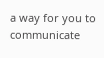a way for you to communicate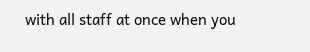with all staff at once when you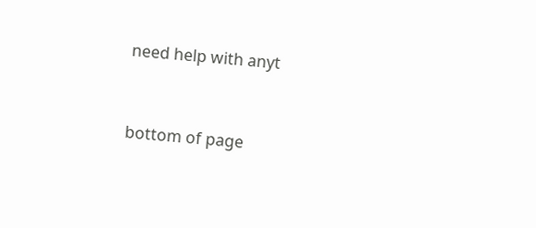need help with anyt


bottom of page